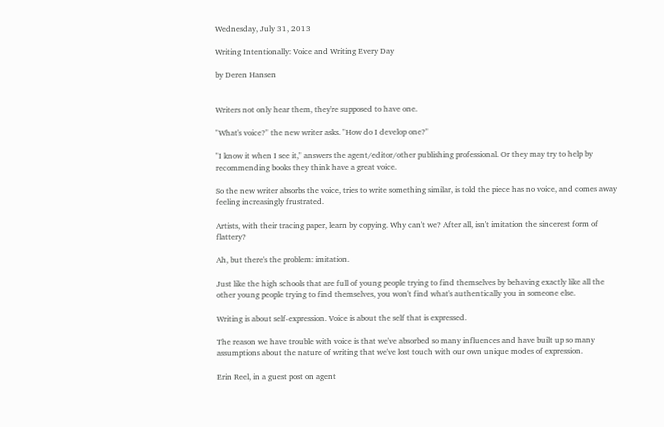Wednesday, July 31, 2013

Writing Intentionally: Voice and Writing Every Day

by Deren Hansen


Writers not only hear them, they're supposed to have one.

"What's voice?" the new writer asks. "How do I develop one?"

"I know it when I see it," answers the agent/editor/other publishing professional. Or they may try to help by recommending books they think have a great voice.

So the new writer absorbs the voice, tries to write something similar, is told the piece has no voice, and comes away feeling increasingly frustrated.

Artists, with their tracing paper, learn by copying. Why can't we? After all, isn't imitation the sincerest form of flattery?

Ah, but there's the problem: imitation.

Just like the high schools that are full of young people trying to find themselves by behaving exactly like all the other young people trying to find themselves, you won't find what's authentically you in someone else.

Writing is about self-expression. Voice is about the self that is expressed.

The reason we have trouble with voice is that we've absorbed so many influences and have built up so many assumptions about the nature of writing that we've lost touch with our own unique modes of expression.

Erin Reel, in a guest post on agent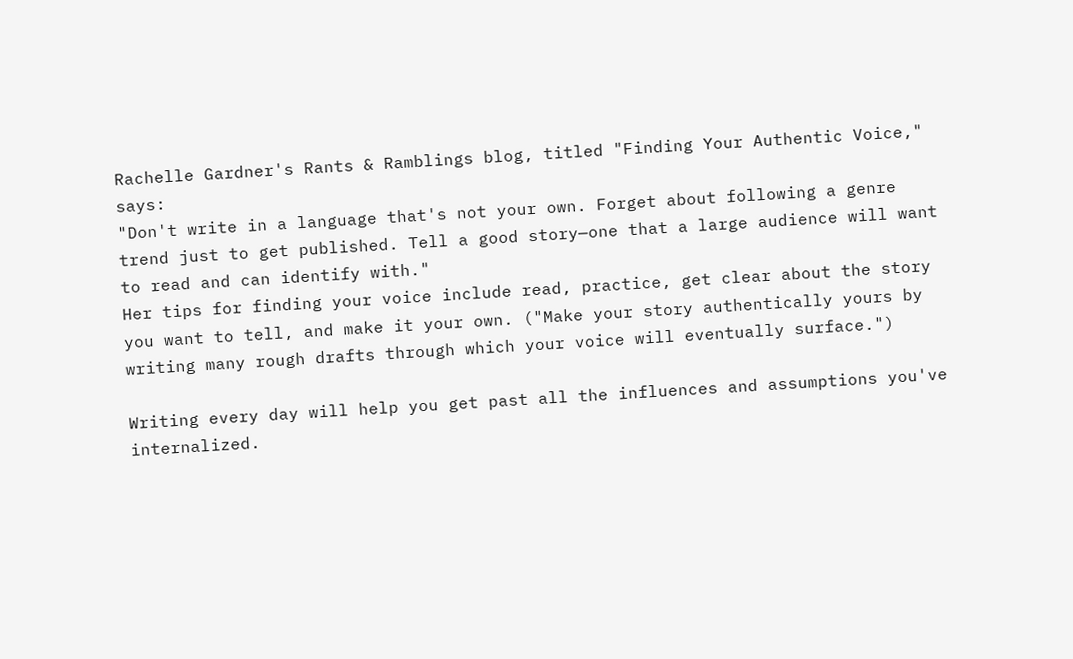Rachelle Gardner's Rants & Ramblings blog, titled "Finding Your Authentic Voice," says:
"Don't write in a language that's not your own. Forget about following a genre trend just to get published. Tell a good story—one that a large audience will want to read and can identify with."
Her tips for finding your voice include read, practice, get clear about the story you want to tell, and make it your own. ("Make your story authentically yours by writing many rough drafts through which your voice will eventually surface.")

Writing every day will help you get past all the influences and assumptions you've internalized.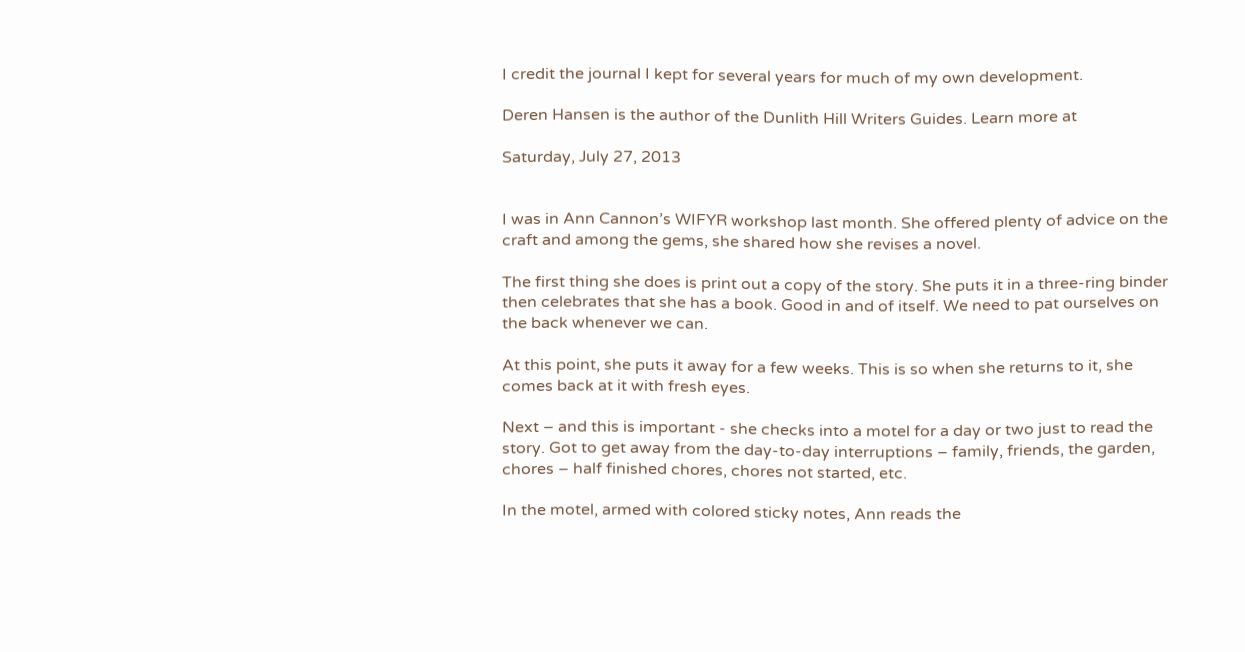I credit the journal I kept for several years for much of my own development.

Deren Hansen is the author of the Dunlith Hill Writers Guides. Learn more at

Saturday, July 27, 2013


I was in Ann Cannon’s WIFYR workshop last month. She offered plenty of advice on the craft and among the gems, she shared how she revises a novel.

The first thing she does is print out a copy of the story. She puts it in a three-ring binder then celebrates that she has a book. Good in and of itself. We need to pat ourselves on the back whenever we can.

At this point, she puts it away for a few weeks. This is so when she returns to it, she comes back at it with fresh eyes.

Next – and this is important - she checks into a motel for a day or two just to read the story. Got to get away from the day-to-day interruptions – family, friends, the garden, chores – half finished chores, chores not started, etc.

In the motel, armed with colored sticky notes, Ann reads the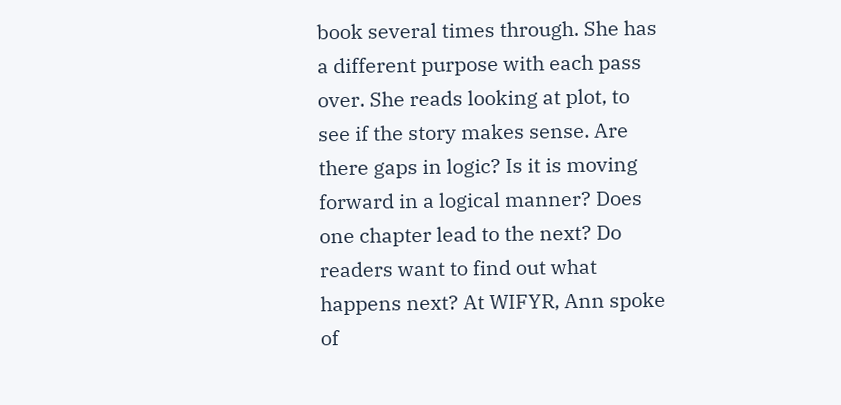book several times through. She has a different purpose with each pass over. She reads looking at plot, to see if the story makes sense. Are there gaps in logic? Is it is moving forward in a logical manner? Does one chapter lead to the next? Do readers want to find out what happens next? At WIFYR, Ann spoke of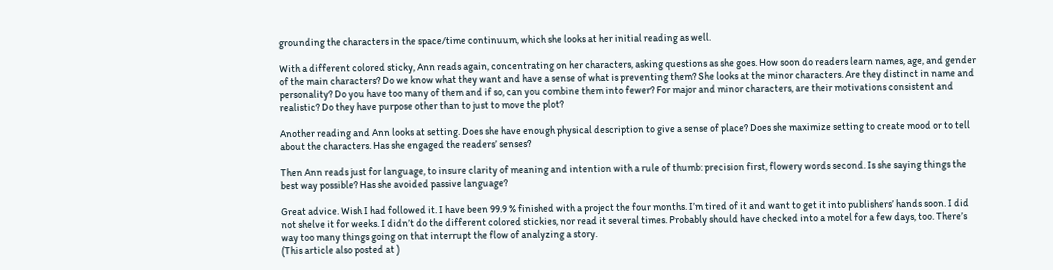grounding the characters in the space/time continuum, which she looks at her initial reading as well.

With a different colored sticky, Ann reads again, concentrating on her characters, asking questions as she goes. How soon do readers learn names, age, and gender of the main characters? Do we know what they want and have a sense of what is preventing them? She looks at the minor characters. Are they distinct in name and personality? Do you have too many of them and if so, can you combine them into fewer? For major and minor characters, are their motivations consistent and realistic? Do they have purpose other than to just to move the plot?

Another reading and Ann looks at setting. Does she have enough physical description to give a sense of place? Does she maximize setting to create mood or to tell about the characters. Has she engaged the readers’ senses?

Then Ann reads just for language, to insure clarity of meaning and intention with a rule of thumb: precision first, flowery words second. Is she saying things the best way possible? Has she avoided passive language?

Great advice. Wish I had followed it. I have been 99.9 % finished with a project the four months. I’m tired of it and want to get it into publishers’ hands soon. I did not shelve it for weeks. I didn’t do the different colored stickies, nor read it several times. Probably should have checked into a motel for a few days, too. There’s way too many things going on that interrupt the flow of analyzing a story.
(This article also posted at )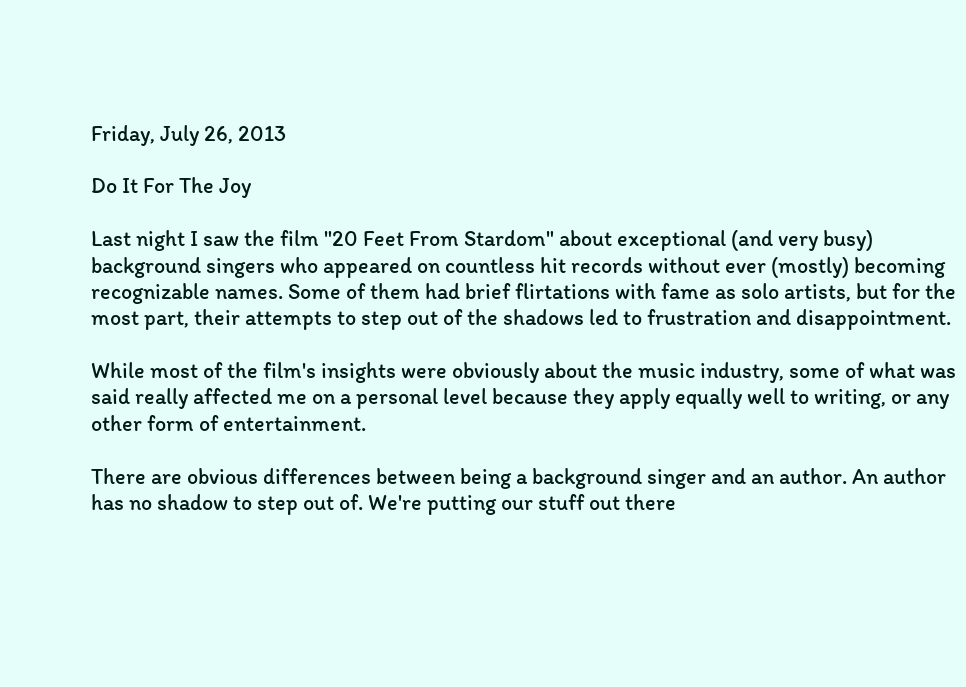Friday, July 26, 2013

Do It For The Joy

Last night I saw the film "20 Feet From Stardom" about exceptional (and very busy) background singers who appeared on countless hit records without ever (mostly) becoming recognizable names. Some of them had brief flirtations with fame as solo artists, but for the most part, their attempts to step out of the shadows led to frustration and disappointment.

While most of the film's insights were obviously about the music industry, some of what was said really affected me on a personal level because they apply equally well to writing, or any other form of entertainment.

There are obvious differences between being a background singer and an author. An author has no shadow to step out of. We're putting our stuff out there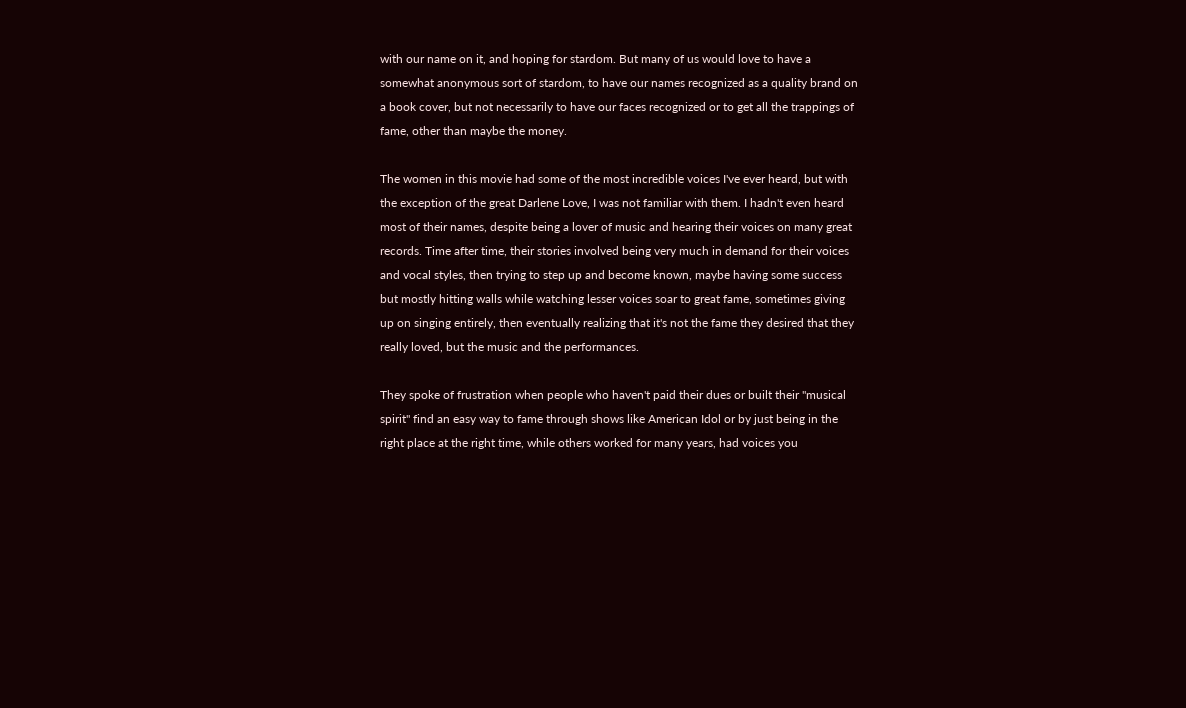with our name on it, and hoping for stardom. But many of us would love to have a somewhat anonymous sort of stardom, to have our names recognized as a quality brand on a book cover, but not necessarily to have our faces recognized or to get all the trappings of fame, other than maybe the money.

The women in this movie had some of the most incredible voices I've ever heard, but with the exception of the great Darlene Love, I was not familiar with them. I hadn't even heard most of their names, despite being a lover of music and hearing their voices on many great records. Time after time, their stories involved being very much in demand for their voices and vocal styles, then trying to step up and become known, maybe having some success but mostly hitting walls while watching lesser voices soar to great fame, sometimes giving up on singing entirely, then eventually realizing that it's not the fame they desired that they really loved, but the music and the performances.

They spoke of frustration when people who haven't paid their dues or built their "musical spirit" find an easy way to fame through shows like American Idol or by just being in the right place at the right time, while others worked for many years, had voices you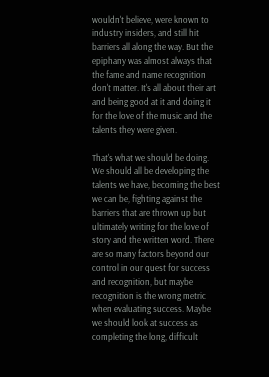wouldn't believe, were known to industry insiders, and still hit barriers all along the way. But the epiphany was almost always that the fame and name recognition don't matter. It's all about their art and being good at it and doing it for the love of the music and the talents they were given.

That's what we should be doing. We should all be developing the talents we have, becoming the best we can be, fighting against the barriers that are thrown up but ultimately writing for the love of story and the written word. There are so many factors beyond our control in our quest for success and recognition, but maybe recognition is the wrong metric when evaluating success. Maybe we should look at success as completing the long, difficult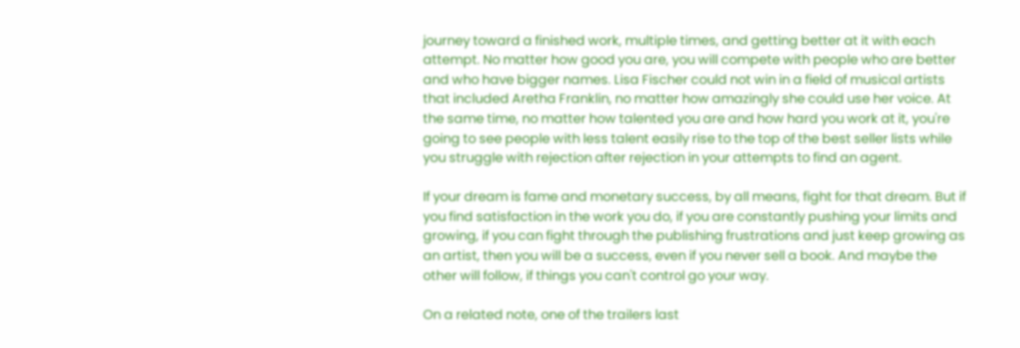journey toward a finished work, multiple times, and getting better at it with each attempt. No matter how good you are, you will compete with people who are better and who have bigger names. Lisa Fischer could not win in a field of musical artists that included Aretha Franklin, no matter how amazingly she could use her voice. At the same time, no matter how talented you are and how hard you work at it, you're going to see people with less talent easily rise to the top of the best seller lists while you struggle with rejection after rejection in your attempts to find an agent.

If your dream is fame and monetary success, by all means, fight for that dream. But if you find satisfaction in the work you do, if you are constantly pushing your limits and growing, if you can fight through the publishing frustrations and just keep growing as an artist, then you will be a success, even if you never sell a book. And maybe the other will follow, if things you can't control go your way.

On a related note, one of the trailers last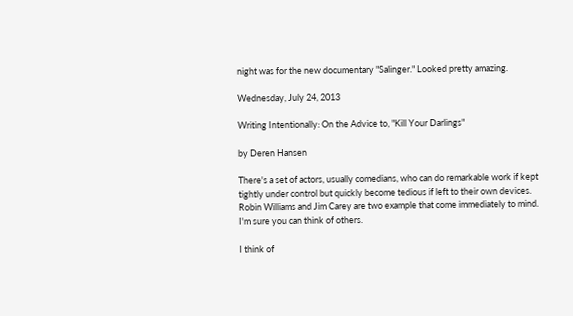night was for the new documentary "Salinger." Looked pretty amazing.

Wednesday, July 24, 2013

Writing Intentionally: On the Advice to, "Kill Your Darlings"

by Deren Hansen

There's a set of actors, usually comedians, who can do remarkable work if kept tightly under control but quickly become tedious if left to their own devices. Robin Williams and Jim Carey are two example that come immediately to mind. I'm sure you can think of others.

I think of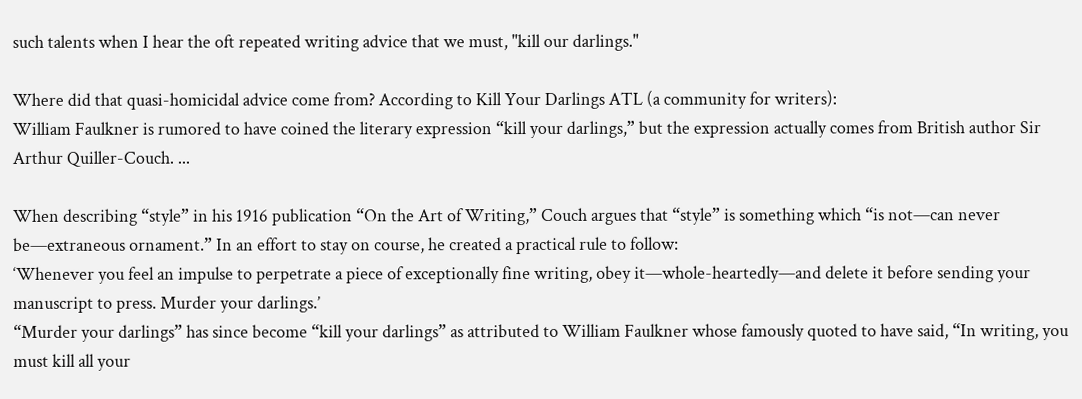such talents when I hear the oft repeated writing advice that we must, "kill our darlings."

Where did that quasi-homicidal advice come from? According to Kill Your Darlings ATL (a community for writers):
William Faulkner is rumored to have coined the literary expression “kill your darlings,” but the expression actually comes from British author Sir Arthur Quiller-Couch. ...

When describing “style” in his 1916 publication “On the Art of Writing,” Couch argues that “style” is something which “is not—can never be—extraneous ornament.” In an effort to stay on course, he created a practical rule to follow:
‘Whenever you feel an impulse to perpetrate a piece of exceptionally fine writing, obey it—whole-heartedly—and delete it before sending your manuscript to press. Murder your darlings.’
“Murder your darlings” has since become “kill your darlings” as attributed to William Faulkner whose famously quoted to have said, “In writing, you must kill all your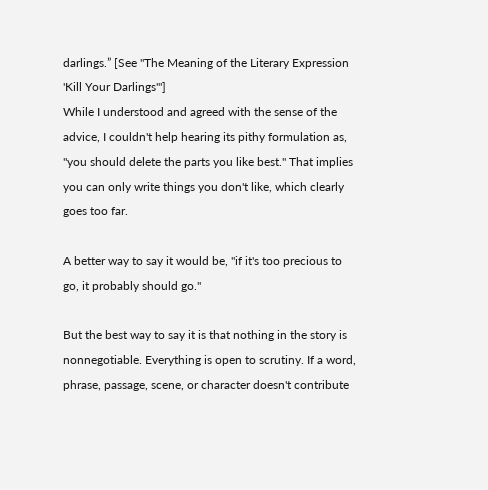darlings.” [See "The Meaning of the Literary Expression 'Kill Your Darlings'"]
While I understood and agreed with the sense of the advice, I couldn't help hearing its pithy formulation as, "you should delete the parts you like best." That implies you can only write things you don't like, which clearly goes too far.

A better way to say it would be, "if it's too precious to go, it probably should go."

But the best way to say it is that nothing in the story is nonnegotiable. Everything is open to scrutiny. If a word, phrase, passage, scene, or character doesn't contribute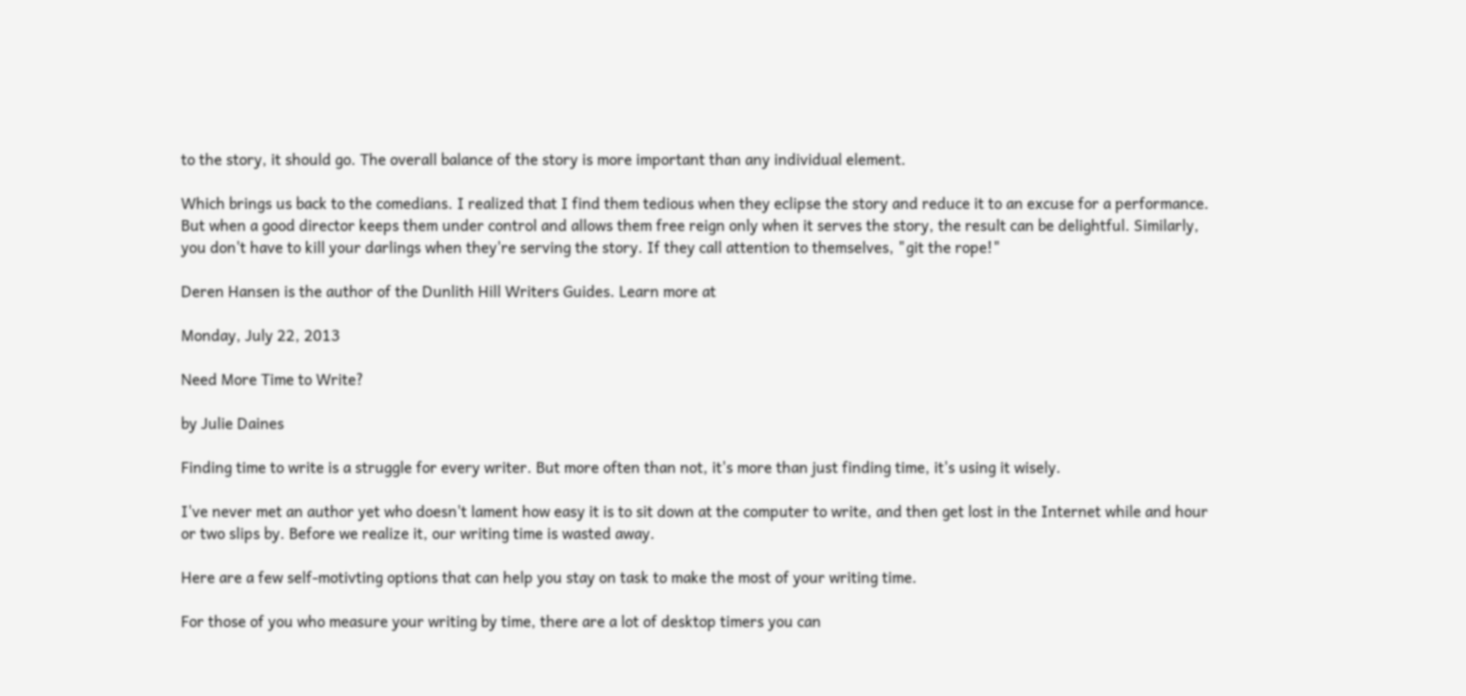to the story, it should go. The overall balance of the story is more important than any individual element.

Which brings us back to the comedians. I realized that I find them tedious when they eclipse the story and reduce it to an excuse for a performance. But when a good director keeps them under control and allows them free reign only when it serves the story, the result can be delightful. Similarly, you don't have to kill your darlings when they're serving the story. If they call attention to themselves, "git the rope!"

Deren Hansen is the author of the Dunlith Hill Writers Guides. Learn more at

Monday, July 22, 2013

Need More Time to Write?

by Julie Daines

Finding time to write is a struggle for every writer. But more often than not, it's more than just finding time, it's using it wisely.

I've never met an author yet who doesn't lament how easy it is to sit down at the computer to write, and then get lost in the Internet while and hour or two slips by. Before we realize it, our writing time is wasted away.

Here are a few self-motivting options that can help you stay on task to make the most of your writing time.

For those of you who measure your writing by time, there are a lot of desktop timers you can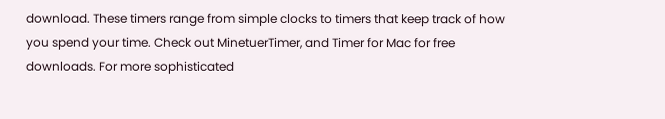download. These timers range from simple clocks to timers that keep track of how you spend your time. Check out MinetuerTimer, and Timer for Mac for free downloads. For more sophisticated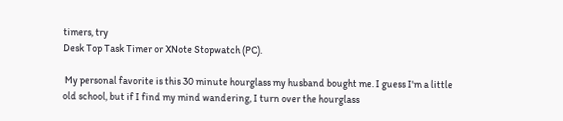timers, try
Desk Top Task Timer or XNote Stopwatch (PC).

 My personal favorite is this 30 minute hourglass my husband bought me. I guess I'm a little old school, but if I find my mind wandering, I turn over the hourglass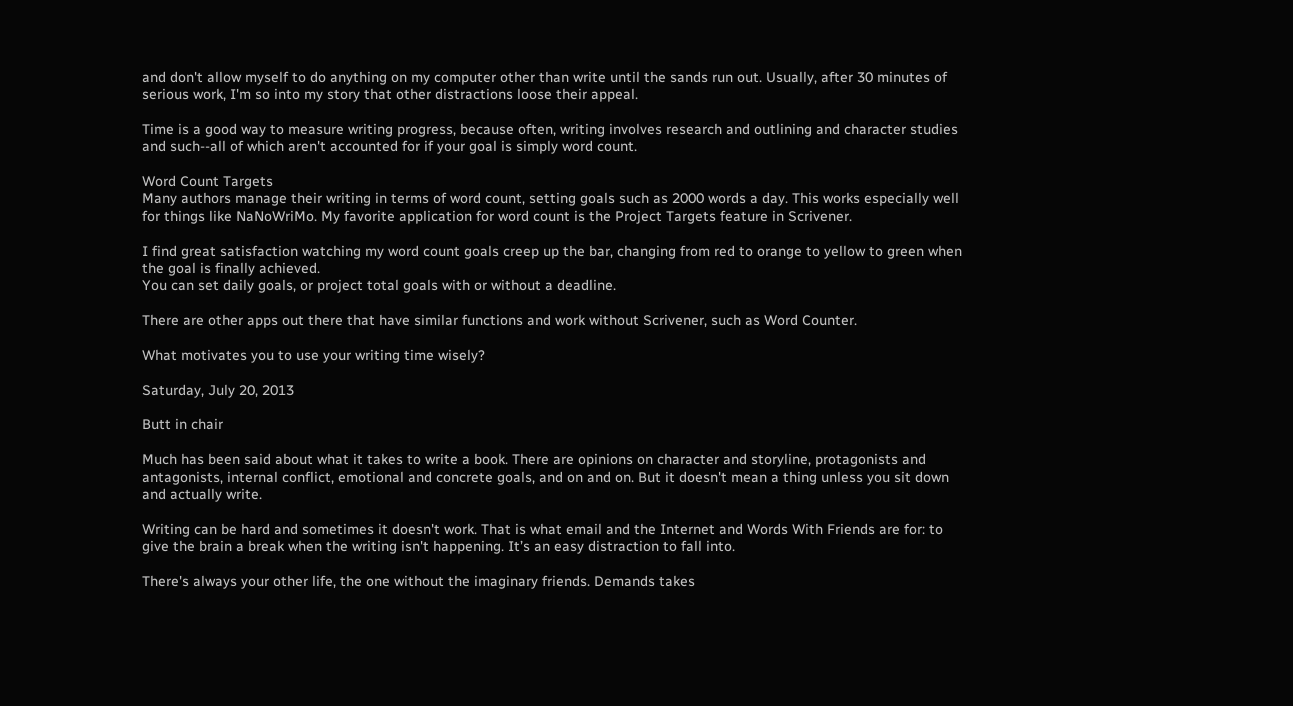and don't allow myself to do anything on my computer other than write until the sands run out. Usually, after 30 minutes of serious work, I'm so into my story that other distractions loose their appeal.

Time is a good way to measure writing progress, because often, writing involves research and outlining and character studies and such--all of which aren't accounted for if your goal is simply word count.

Word Count Targets
Many authors manage their writing in terms of word count, setting goals such as 2000 words a day. This works especially well for things like NaNoWriMo. My favorite application for word count is the Project Targets feature in Scrivener.

I find great satisfaction watching my word count goals creep up the bar, changing from red to orange to yellow to green when the goal is finally achieved.
You can set daily goals, or project total goals with or without a deadline.

There are other apps out there that have similar functions and work without Scrivener, such as Word Counter.

What motivates you to use your writing time wisely?

Saturday, July 20, 2013

Butt in chair

Much has been said about what it takes to write a book. There are opinions on character and storyline, protagonists and antagonists, internal conflict, emotional and concrete goals, and on and on. But it doesn't mean a thing unless you sit down and actually write.

Writing can be hard and sometimes it doesn't work. That is what email and the Internet and Words With Friends are for: to give the brain a break when the writing isn't happening. It’s an easy distraction to fall into.

There's always your other life, the one without the imaginary friends. Demands takes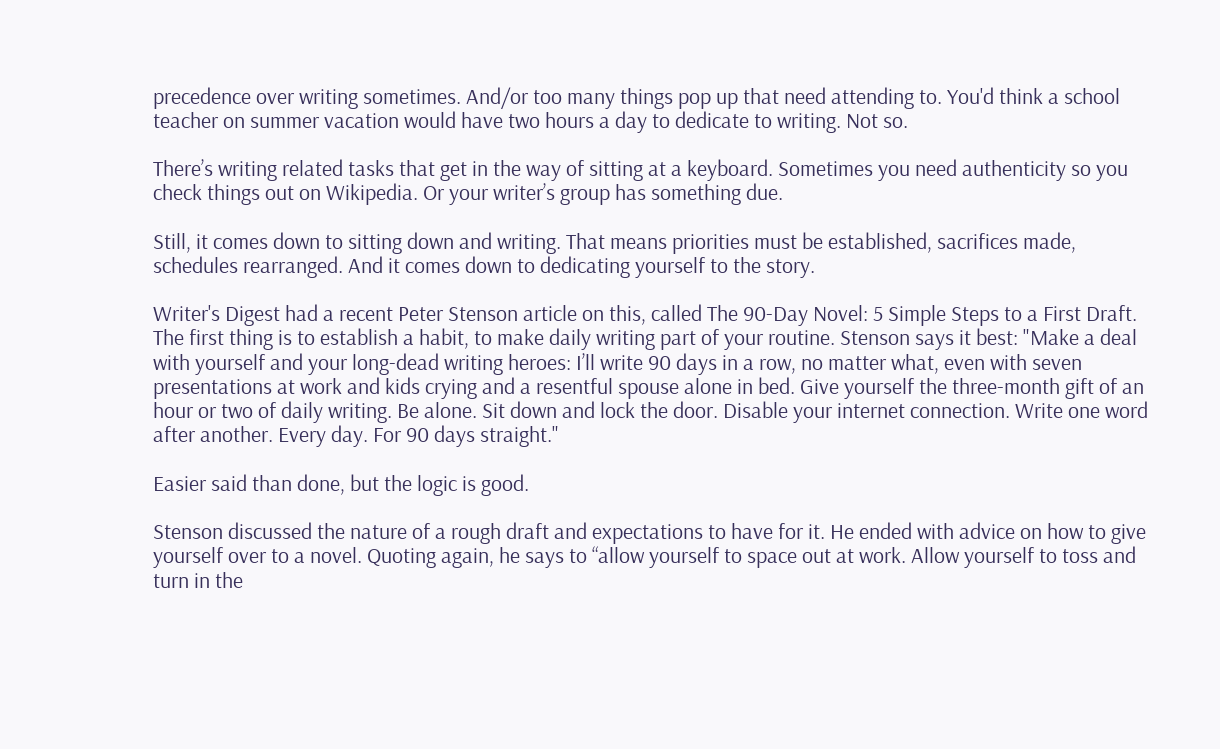precedence over writing sometimes. And/or too many things pop up that need attending to. You'd think a school teacher on summer vacation would have two hours a day to dedicate to writing. Not so.

There’s writing related tasks that get in the way of sitting at a keyboard. Sometimes you need authenticity so you check things out on Wikipedia. Or your writer’s group has something due.

Still, it comes down to sitting down and writing. That means priorities must be established, sacrifices made, schedules rearranged. And it comes down to dedicating yourself to the story.

Writer's Digest had a recent Peter Stenson article on this, called The 90-Day Novel: 5 Simple Steps to a First Draft. The first thing is to establish a habit, to make daily writing part of your routine. Stenson says it best: "Make a deal with yourself and your long-dead writing heroes: I’ll write 90 days in a row, no matter what, even with seven presentations at work and kids crying and a resentful spouse alone in bed. Give yourself the three-month gift of an hour or two of daily writing. Be alone. Sit down and lock the door. Disable your internet connection. Write one word after another. Every day. For 90 days straight."

Easier said than done, but the logic is good.

Stenson discussed the nature of a rough draft and expectations to have for it. He ended with advice on how to give yourself over to a novel. Quoting again, he says to “allow yourself to space out at work. Allow yourself to toss and turn in the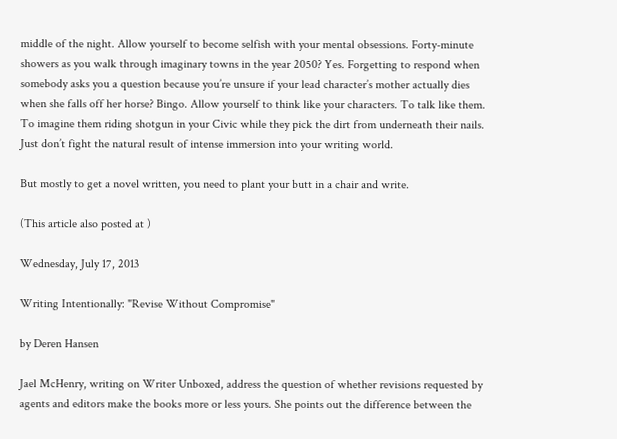middle of the night. Allow yourself to become selfish with your mental obsessions. Forty-minute showers as you walk through imaginary towns in the year 2050? Yes. Forgetting to respond when somebody asks you a question because you’re unsure if your lead character’s mother actually dies when she falls off her horse? Bingo. Allow yourself to think like your characters. To talk like them. To imagine them riding shotgun in your Civic while they pick the dirt from underneath their nails. Just don’t fight the natural result of intense immersion into your writing world.

But mostly to get a novel written, you need to plant your butt in a chair and write.

(This article also posted at )

Wednesday, July 17, 2013

Writing Intentionally: "Revise Without Compromise"

by Deren Hansen

Jael McHenry, writing on Writer Unboxed, address the question of whether revisions requested by agents and editors make the books more or less yours. She points out the difference between the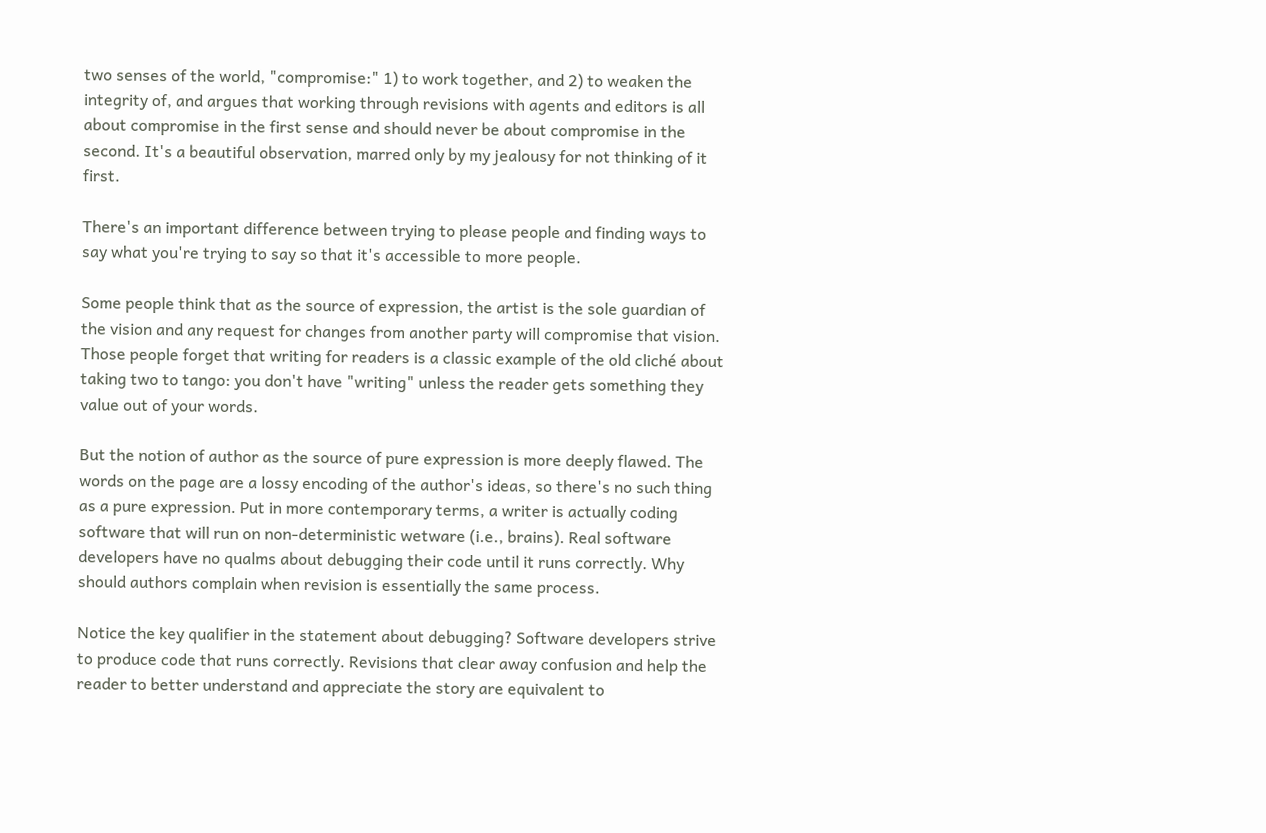two senses of the world, "compromise:" 1) to work together, and 2) to weaken the integrity of, and argues that working through revisions with agents and editors is all about compromise in the first sense and should never be about compromise in the second. It's a beautiful observation, marred only by my jealousy for not thinking of it first.

There's an important difference between trying to please people and finding ways to say what you're trying to say so that it's accessible to more people.

Some people think that as the source of expression, the artist is the sole guardian of the vision and any request for changes from another party will compromise that vision. Those people forget that writing for readers is a classic example of the old cliché about taking two to tango: you don't have "writing" unless the reader gets something they value out of your words.

But the notion of author as the source of pure expression is more deeply flawed. The words on the page are a lossy encoding of the author's ideas, so there's no such thing as a pure expression. Put in more contemporary terms, a writer is actually coding software that will run on non-deterministic wetware (i.e., brains). Real software developers have no qualms about debugging their code until it runs correctly. Why should authors complain when revision is essentially the same process.

Notice the key qualifier in the statement about debugging? Software developers strive to produce code that runs correctly. Revisions that clear away confusion and help the reader to better understand and appreciate the story are equivalent to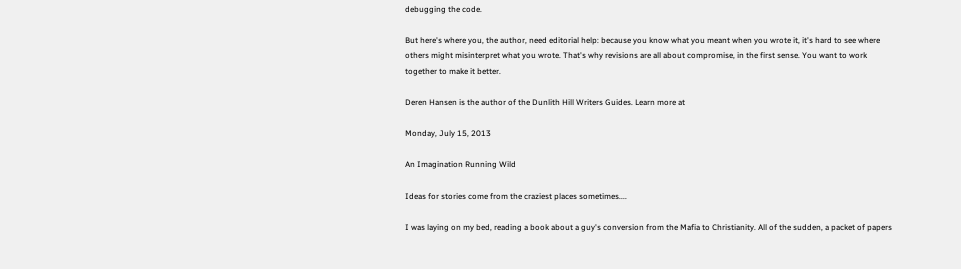debugging the code.

But here's where you, the author, need editorial help: because you know what you meant when you wrote it, it's hard to see where others might misinterpret what you wrote. That's why revisions are all about compromise, in the first sense. You want to work together to make it better.

Deren Hansen is the author of the Dunlith Hill Writers Guides. Learn more at

Monday, July 15, 2013

An Imagination Running Wild

Ideas for stories come from the craziest places sometimes....

I was laying on my bed, reading a book about a guy's conversion from the Mafia to Christianity. All of the sudden, a packet of papers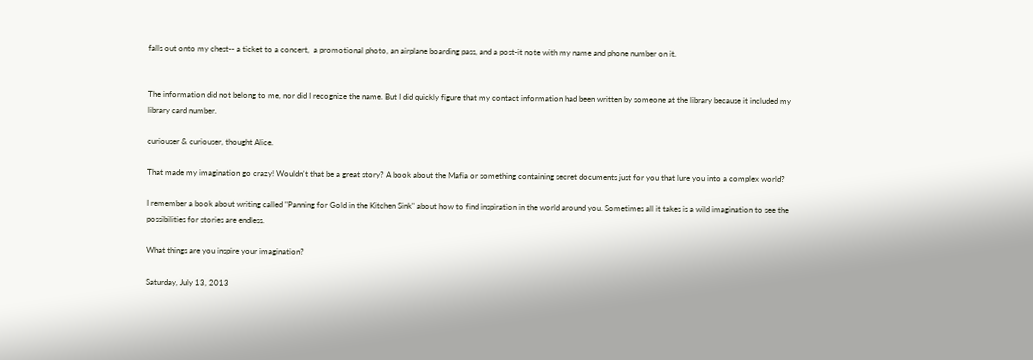falls out onto my chest-- a ticket to a concert,  a promotional photo, an airplane boarding pass, and a post-it note with my name and phone number on it.


The information did not belong to me, nor did I recognize the name. But I did quickly figure that my contact information had been written by someone at the library because it included my library card number.

curiouser & curiouser, thought Alice.

That made my imagination go crazy! Wouldn't that be a great story? A book about the Mafia or something containing secret documents just for you that lure you into a complex world?

I remember a book about writing called "Panning for Gold in the Kitchen Sink" about how to find inspiration in the world around you. Sometimes all it takes is a wild imagination to see the possibilities for stories are endless.

What things are you inspire your imagination?

Saturday, July 13, 2013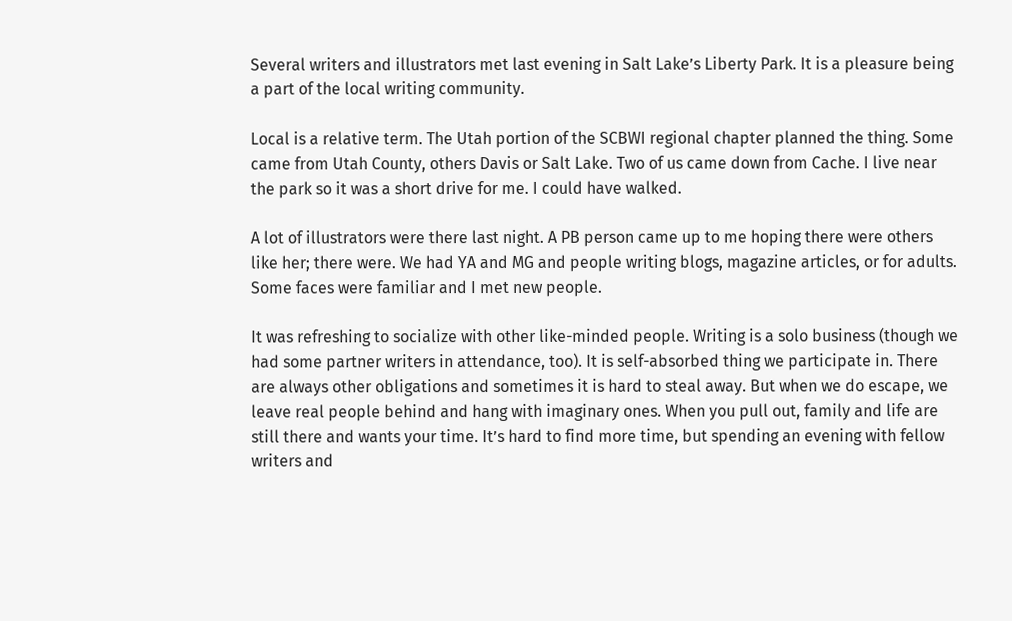Several writers and illustrators met last evening in Salt Lake’s Liberty Park. It is a pleasure being a part of the local writing community.

Local is a relative term. The Utah portion of the SCBWI regional chapter planned the thing. Some came from Utah County, others Davis or Salt Lake. Two of us came down from Cache. I live near the park so it was a short drive for me. I could have walked.

A lot of illustrators were there last night. A PB person came up to me hoping there were others like her; there were. We had YA and MG and people writing blogs, magazine articles, or for adults. Some faces were familiar and I met new people.

It was refreshing to socialize with other like-minded people. Writing is a solo business (though we had some partner writers in attendance, too). It is self-absorbed thing we participate in. There are always other obligations and sometimes it is hard to steal away. But when we do escape, we leave real people behind and hang with imaginary ones. When you pull out, family and life are still there and wants your time. It’s hard to find more time, but spending an evening with fellow writers and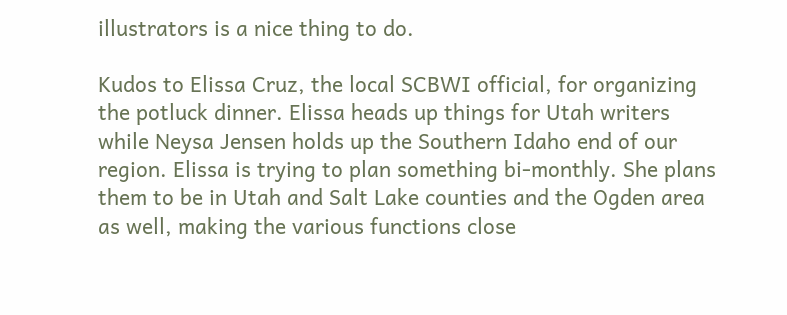illustrators is a nice thing to do.

Kudos to Elissa Cruz, the local SCBWI official, for organizing the potluck dinner. Elissa heads up things for Utah writers while Neysa Jensen holds up the Southern Idaho end of our region. Elissa is trying to plan something bi-monthly. She plans them to be in Utah and Salt Lake counties and the Ogden area as well, making the various functions close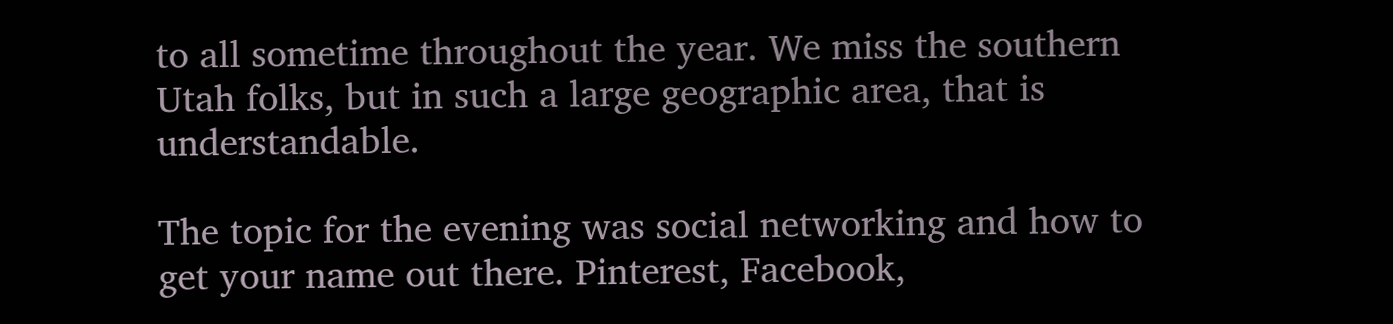to all sometime throughout the year. We miss the southern Utah folks, but in such a large geographic area, that is understandable.

The topic for the evening was social networking and how to get your name out there. Pinterest, Facebook,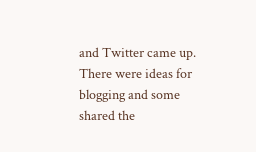and Twitter came up. There were ideas for blogging and some shared the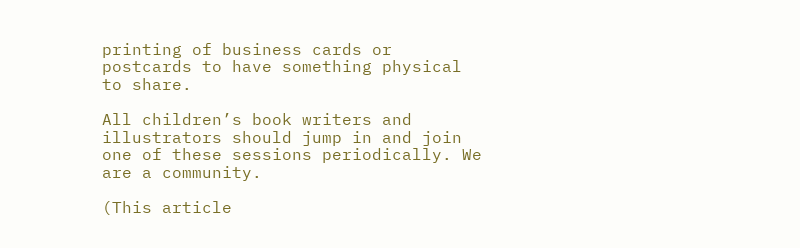printing of business cards or postcards to have something physical to share.

All children’s book writers and illustrators should jump in and join one of these sessions periodically. We are a community.

(This article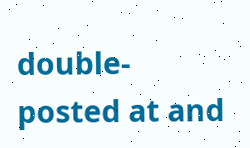double-posted at and